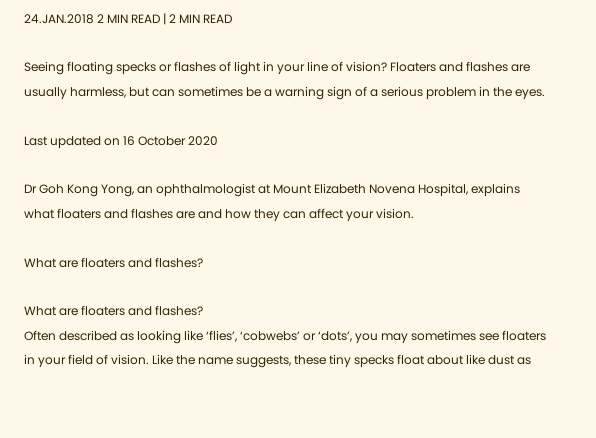24.JAN.2018 2 MIN READ | 2 MIN READ

Seeing floating specks or flashes of light in your line of vision? Floaters and flashes are usually harmless, but can sometimes be a warning sign of a serious problem in the eyes.

Last updated on 16 October 2020

Dr Goh Kong Yong, an ophthalmologist at Mount Elizabeth Novena Hospital, explains what floaters and flashes are and how they can affect your vision.

What are floaters and flashes?

What are floaters and flashes?
Often described as looking like ‘flies’, ‘cobwebs’ or ‘dots’, you may sometimes see floaters in your field of vision. Like the name suggests, these tiny specks float about like dust as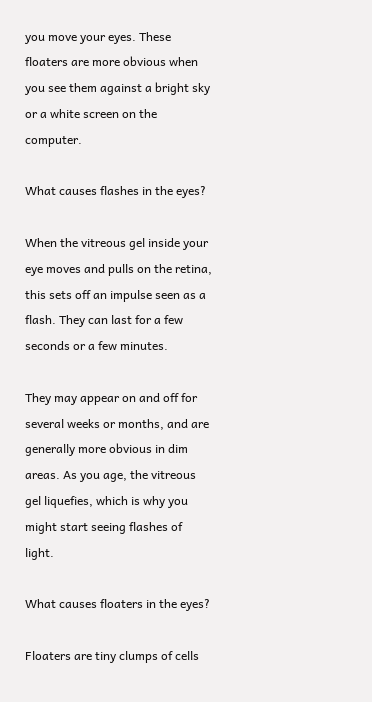you move your eyes. These floaters are more obvious when you see them against a bright sky or a white screen on the computer.

What causes flashes in the eyes?

When the vitreous gel inside your eye moves and pulls on the retina, this sets off an impulse seen as a flash. They can last for a few seconds or a few minutes.

They may appear on and off for several weeks or months, and are generally more obvious in dim areas. As you age, the vitreous gel liquefies, which is why you might start seeing flashes of light.

What causes floaters in the eyes?

Floaters are tiny clumps of cells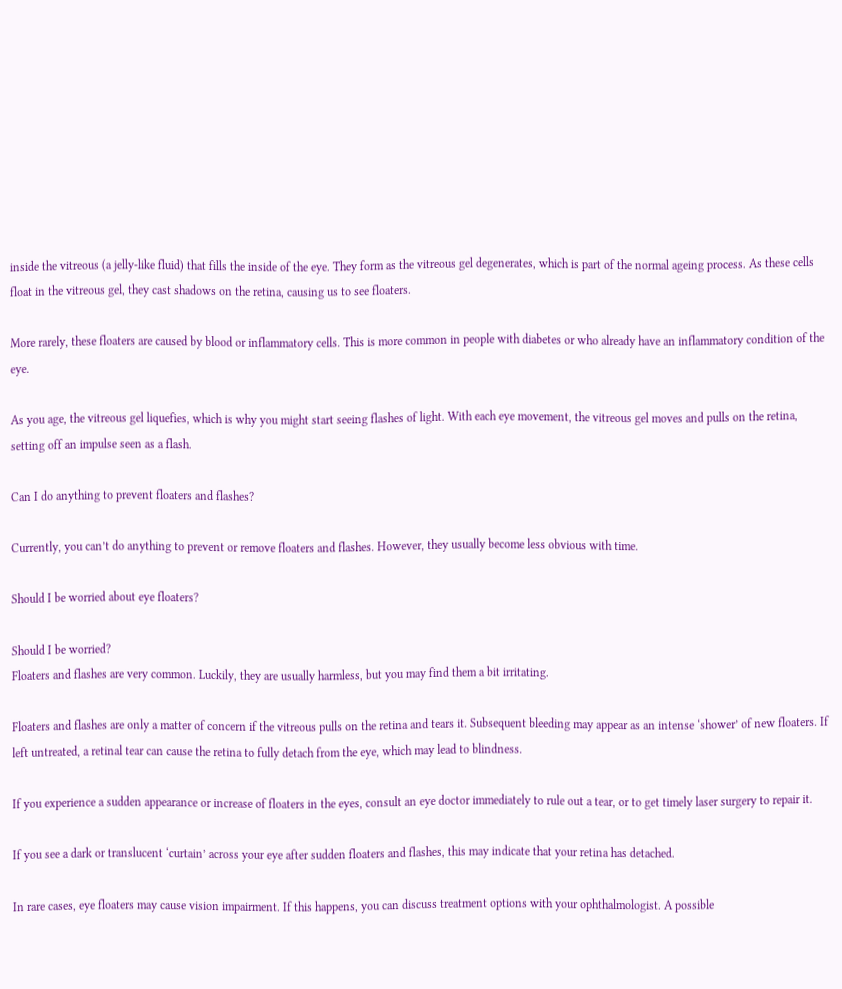inside the vitreous (a jelly-like fluid) that fills the inside of the eye. They form as the vitreous gel degenerates, which is part of the normal ageing process. As these cells float in the vitreous gel, they cast shadows on the retina, causing us to see floaters.

More rarely, these floaters are caused by blood or inflammatory cells. This is more common in people with diabetes or who already have an inflammatory condition of the eye.

As you age, the vitreous gel liquefies, which is why you might start seeing flashes of light. With each eye movement, the vitreous gel moves and pulls on the retina, setting off an impulse seen as a flash.

Can I do anything to prevent floaters and flashes?

Currently, you can’t do anything to prevent or remove floaters and flashes. However, they usually become less obvious with time.

Should I be worried about eye floaters?

Should I be worried?
Floaters and flashes are very common. Luckily, they are usually harmless, but you may find them a bit irritating.

Floaters and flashes are only a matter of concern if the vitreous pulls on the retina and tears it. Subsequent bleeding may appear as an intense ‘shower’ of new floaters. If left untreated, a retinal tear can cause the retina to fully detach from the eye, which may lead to blindness.

If you experience a sudden appearance or increase of floaters in the eyes, consult an eye doctor immediately to rule out a tear, or to get timely laser surgery to repair it.

If you see a dark or translucent ‘curtain’ across your eye after sudden floaters and flashes, this may indicate that your retina has detached.

In rare cases, eye floaters may cause vision impairment. If this happens, you can discuss treatment options with your ophthalmologist. A possible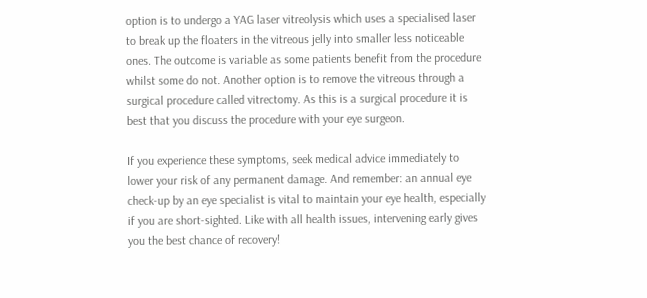option is to undergo a YAG laser vitreolysis which uses a specialised laser to break up the floaters in the vitreous jelly into smaller less noticeable ones. The outcome is variable as some patients benefit from the procedure whilst some do not. Another option is to remove the vitreous through a surgical procedure called vitrectomy. As this is a surgical procedure it is best that you discuss the procedure with your eye surgeon.

If you experience these symptoms, seek medical advice immediately to lower your risk of any permanent damage. And remember: an annual eye check-up by an eye specialist is vital to maintain your eye health, especially if you are short-sighted. Like with all health issues, intervening early gives you the best chance of recovery!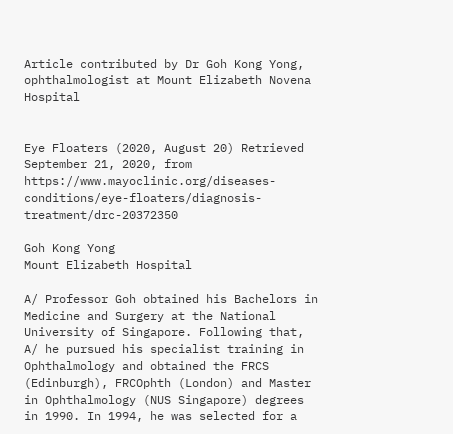Article contributed by Dr Goh Kong Yong, ophthalmologist at Mount Elizabeth Novena Hospital


Eye Floaters (2020, August 20) Retrieved September 21, 2020, from https://www.mayoclinic.org/diseases-conditions/eye-floaters/diagnosis-treatment/drc-20372350

Goh Kong Yong
Mount Elizabeth Hospital

A/ Professor Goh obtained his Bachelors in Medicine and Surgery at the National University of Singapore. Following that, A/ he pursued his specialist training in Ophthalmology and obtained the FRCS (Edinburgh), FRCOphth (London) and Master in Ophthalmology (NUS Singapore) degrees in 1990. In 1994, he was selected for a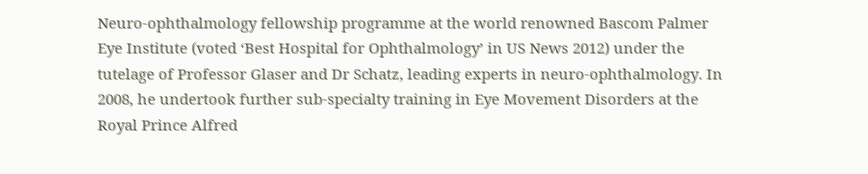Neuro-ophthalmology fellowship programme at the world renowned Bascom Palmer Eye Institute (voted ‘Best Hospital for Ophthalmology’ in US News 2012) under the tutelage of Professor Glaser and Dr Schatz, leading experts in neuro-ophthalmology. In 2008, he undertook further sub-specialty training in Eye Movement Disorders at the Royal Prince Alfred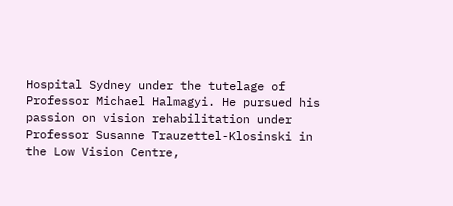Hospital Sydney under the tutelage of Professor Michael Halmagyi. He pursued his passion on vision rehabilitation under Professor Susanne Trauzettel-Klosinski in the Low Vision Centre,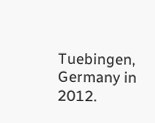Tuebingen, Germany in 2012.